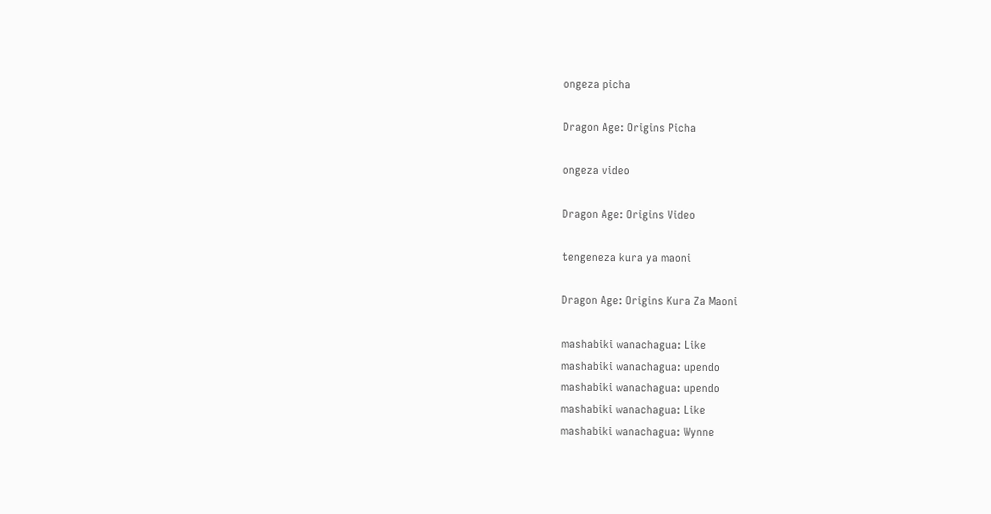ongeza picha

Dragon Age: Origins Picha

ongeza video

Dragon Age: Origins Video

tengeneza kura ya maoni

Dragon Age: Origins Kura Za Maoni

mashabiki wanachagua: Like
mashabiki wanachagua: upendo
mashabiki wanachagua: upendo
mashabiki wanachagua: Like
mashabiki wanachagua: Wynne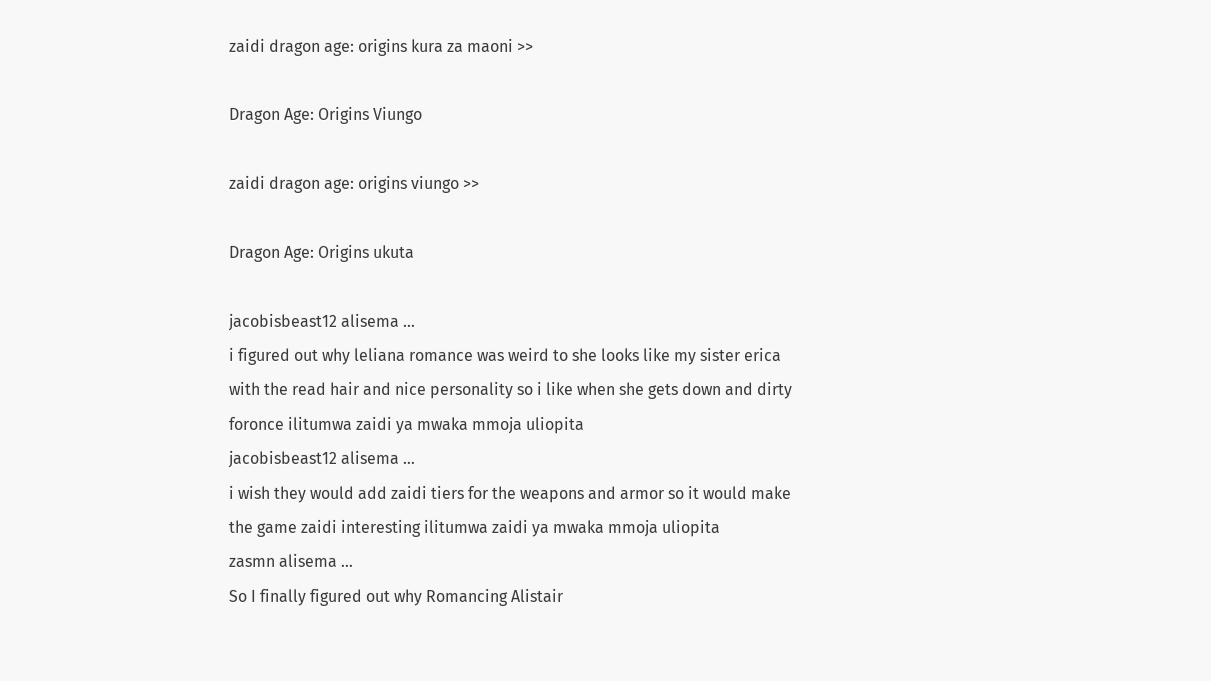zaidi dragon age: origins kura za maoni >>

Dragon Age: Origins Viungo

zaidi dragon age: origins viungo >>

Dragon Age: Origins ukuta

jacobisbeast12 alisema …
i figured out why leliana romance was weird to she looks like my sister erica with the read hair and nice personality so i like when she gets down and dirty foronce ilitumwa zaidi ya mwaka mmoja uliopita
jacobisbeast12 alisema …
i wish they would add zaidi tiers for the weapons and armor so it would make the game zaidi interesting ilitumwa zaidi ya mwaka mmoja uliopita
zasmn alisema …
So I finally figured out why Romancing Alistair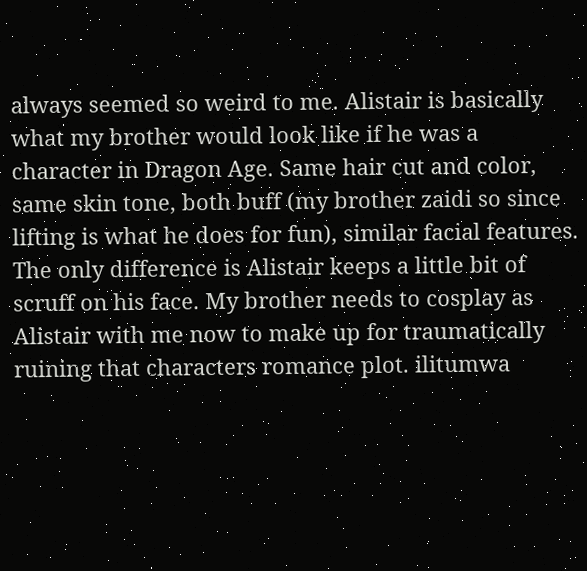always seemed so weird to me. Alistair is basically what my brother would look like if he was a character in Dragon Age. Same hair cut and color, same skin tone, both buff (my brother zaidi so since lifting is what he does for fun), similar facial features. The only difference is Alistair keeps a little bit of scruff on his face. My brother needs to cosplay as Alistair with me now to make up for traumatically ruining that characters romance plot. ilitumwa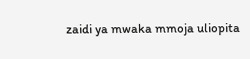zaidi ya mwaka mmoja uliopita